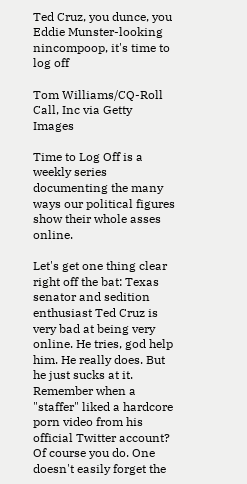Ted Cruz, you dunce, you Eddie Munster-looking nincompoop, it's time to log off

Tom Williams/CQ-Roll Call, Inc via Getty Images

Time to Log Off is a weekly series documenting the many ways our political figures show their whole asses online.

Let's get one thing clear right off the bat: Texas senator and sedition enthusiast Ted Cruz is very bad at being very online. He tries, god help him. He really does. But he just sucks at it. Remember when a "staffer" liked a hardcore porn video from his official Twitter account? Of course you do. One doesn't easily forget the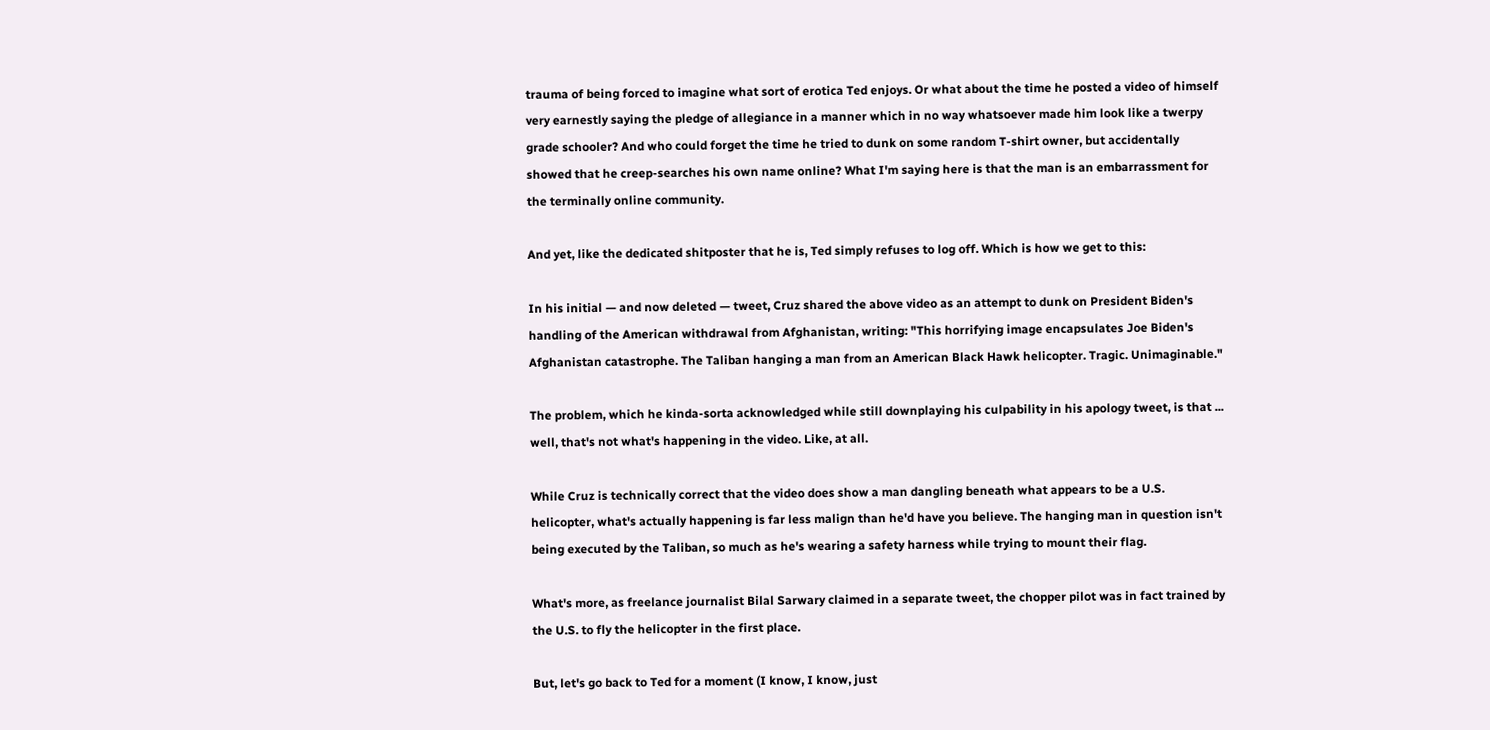trauma of being forced to imagine what sort of erotica Ted enjoys. Or what about the time he posted a video of himself very earnestly saying the pledge of allegiance in a manner which in no way whatsoever made him look like a twerpy grade schooler? And who could forget the time he tried to dunk on some random T-shirt owner, but accidentally showed that he creep-searches his own name online? What I'm saying here is that the man is an embarrassment for the terminally online community.

And yet, like the dedicated shitposter that he is, Ted simply refuses to log off. Which is how we get to this:

In his initial — and now deleted — tweet, Cruz shared the above video as an attempt to dunk on President Biden's handling of the American withdrawal from Afghanistan, writing: "This horrifying image encapsulates Joe Biden's Afghanistan catastrophe. The Taliban hanging a man from an American Black Hawk helicopter. Tragic. Unimaginable."

The problem, which he kinda-sorta acknowledged while still downplaying his culpability in his apology tweet, is that ... well, that's not what's happening in the video. Like, at all.

While Cruz is technically correct that the video does show a man dangling beneath what appears to be a U.S. helicopter, what's actually happening is far less malign than he'd have you believe. The hanging man in question isn't being executed by the Taliban, so much as he's wearing a safety harness while trying to mount their flag.

What's more, as freelance journalist Bilal Sarwary claimed in a separate tweet, the chopper pilot was in fact trained by the U.S. to fly the helicopter in the first place.

But, let's go back to Ted for a moment (I know, I know, just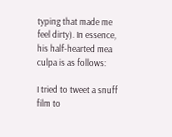typing that made me feel dirty). In essence, his half-hearted mea culpa is as follows:

I tried to tweet a snuff film to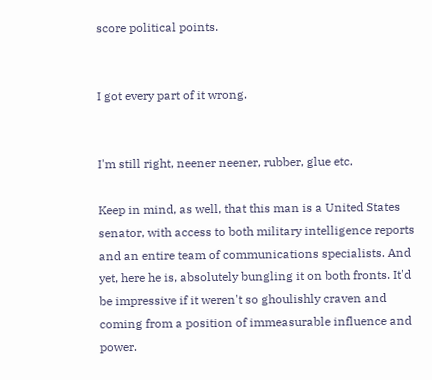score political points.


I got every part of it wrong.


I'm still right, neener neener, rubber, glue etc.

Keep in mind, as well, that this man is a United States senator, with access to both military intelligence reports and an entire team of communications specialists. And yet, here he is, absolutely bungling it on both fronts. It'd be impressive if it weren't so ghoulishly craven and coming from a position of immeasurable influence and power.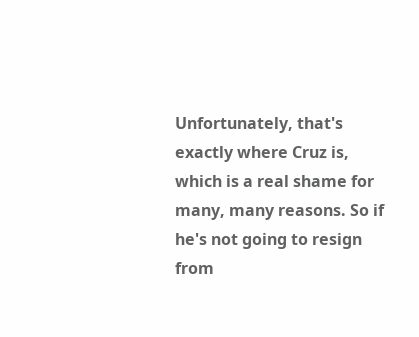Unfortunately, that's exactly where Cruz is, which is a real shame for many, many reasons. So if he's not going to resign from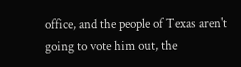office, and the people of Texas aren't going to vote him out, the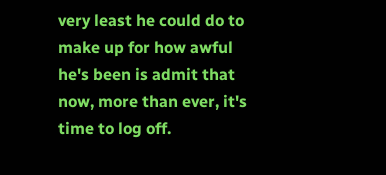very least he could do to make up for how awful he's been is admit that now, more than ever, it's time to log off.